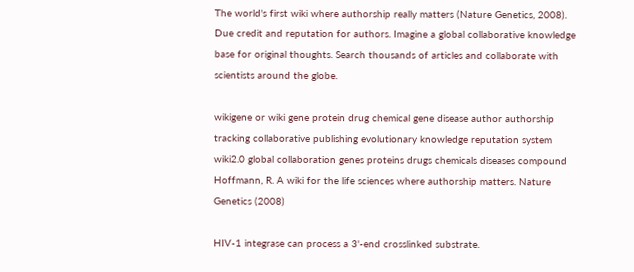The world's first wiki where authorship really matters (Nature Genetics, 2008). Due credit and reputation for authors. Imagine a global collaborative knowledge base for original thoughts. Search thousands of articles and collaborate with scientists around the globe.

wikigene or wiki gene protein drug chemical gene disease author authorship tracking collaborative publishing evolutionary knowledge reputation system wiki2.0 global collaboration genes proteins drugs chemicals diseases compound
Hoffmann, R. A wiki for the life sciences where authorship matters. Nature Genetics (2008)

HIV-1 integrase can process a 3'-end crosslinked substrate.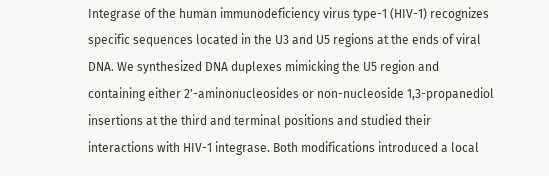Integrase of the human immunodeficiency virus type-1 (HIV-1) recognizes specific sequences located in the U3 and U5 regions at the ends of viral DNA. We synthesized DNA duplexes mimicking the U5 region and containing either 2'-aminonucleosides or non-nucleoside 1,3-propanediol insertions at the third and terminal positions and studied their interactions with HIV-1 integrase. Both modifications introduced a local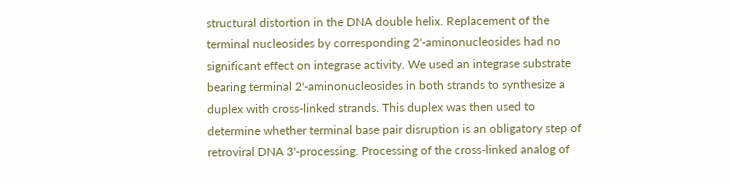structural distortion in the DNA double helix. Replacement of the terminal nucleosides by corresponding 2'-aminonucleosides had no significant effect on integrase activity. We used an integrase substrate bearing terminal 2'-aminonucleosides in both strands to synthesize a duplex with cross-linked strands. This duplex was then used to determine whether terminal base pair disruption is an obligatory step of retroviral DNA 3'-processing. Processing of the cross-linked analog of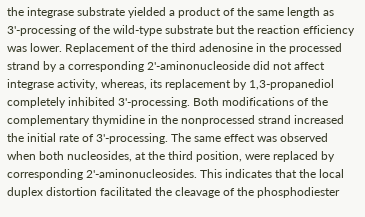the integrase substrate yielded a product of the same length as 3'-processing of the wild-type substrate but the reaction efficiency was lower. Replacement of the third adenosine in the processed strand by a corresponding 2'-aminonucleoside did not affect integrase activity, whereas, its replacement by 1,3-propanediol completely inhibited 3'-processing. Both modifications of the complementary thymidine in the nonprocessed strand increased the initial rate of 3'-processing. The same effect was observed when both nucleosides, at the third position, were replaced by corresponding 2'-aminonucleosides. This indicates that the local duplex distortion facilitated the cleavage of the phosphodiester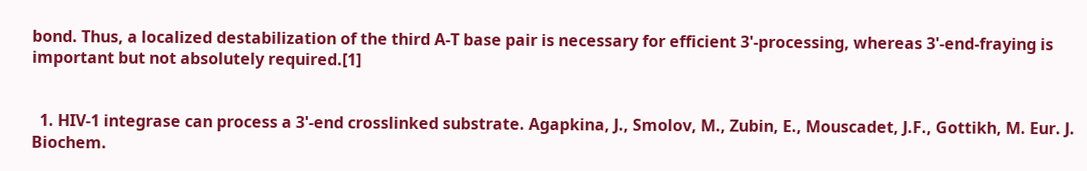bond. Thus, a localized destabilization of the third A-T base pair is necessary for efficient 3'-processing, whereas 3'-end-fraying is important but not absolutely required.[1]


  1. HIV-1 integrase can process a 3'-end crosslinked substrate. Agapkina, J., Smolov, M., Zubin, E., Mouscadet, J.F., Gottikh, M. Eur. J. Biochem.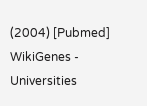(2004) [Pubmed]
WikiGenes - Universities